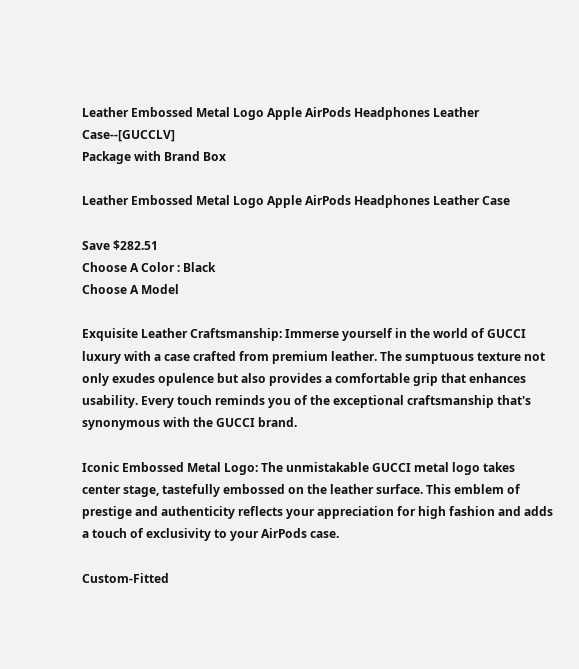Leather Embossed Metal Logo Apple AirPods Headphones Leather Case--[GUCCLV]
Package with Brand Box

Leather Embossed Metal Logo Apple AirPods Headphones Leather Case

Save $282.51
Choose A Color : Black
Choose A Model

Exquisite Leather Craftsmanship: Immerse yourself in the world of GUCCI luxury with a case crafted from premium leather. The sumptuous texture not only exudes opulence but also provides a comfortable grip that enhances usability. Every touch reminds you of the exceptional craftsmanship that's synonymous with the GUCCI brand.

Iconic Embossed Metal Logo: The unmistakable GUCCI metal logo takes center stage, tastefully embossed on the leather surface. This emblem of prestige and authenticity reflects your appreciation for high fashion and adds a touch of exclusivity to your AirPods case.

Custom-Fitted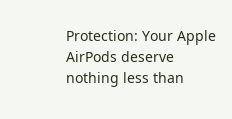Protection: Your Apple AirPods deserve nothing less than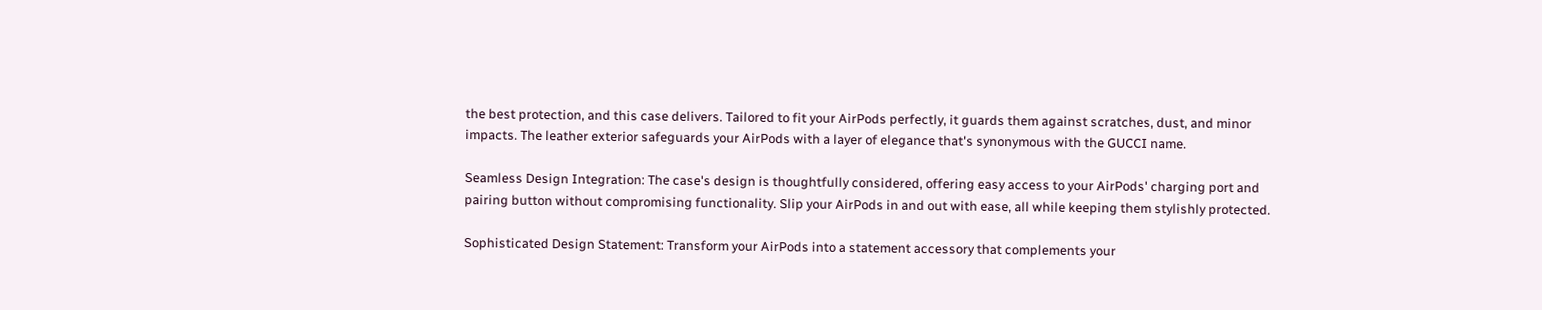the best protection, and this case delivers. Tailored to fit your AirPods perfectly, it guards them against scratches, dust, and minor impacts. The leather exterior safeguards your AirPods with a layer of elegance that's synonymous with the GUCCI name.

Seamless Design Integration: The case's design is thoughtfully considered, offering easy access to your AirPods' charging port and pairing button without compromising functionality. Slip your AirPods in and out with ease, all while keeping them stylishly protected.

Sophisticated Design Statement: Transform your AirPods into a statement accessory that complements your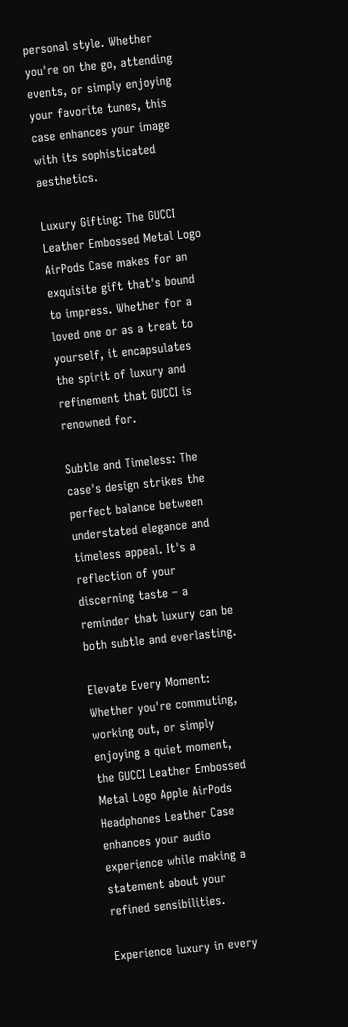personal style. Whether you're on the go, attending events, or simply enjoying your favorite tunes, this case enhances your image with its sophisticated aesthetics.

Luxury Gifting: The GUCCI Leather Embossed Metal Logo AirPods Case makes for an exquisite gift that's bound to impress. Whether for a loved one or as a treat to yourself, it encapsulates the spirit of luxury and refinement that GUCCI is renowned for.

Subtle and Timeless: The case's design strikes the perfect balance between understated elegance and timeless appeal. It's a reflection of your discerning taste – a reminder that luxury can be both subtle and everlasting.

Elevate Every Moment: Whether you're commuting, working out, or simply enjoying a quiet moment, the GUCCI Leather Embossed Metal Logo Apple AirPods Headphones Leather Case enhances your audio experience while making a statement about your refined sensibilities.

Experience luxury in every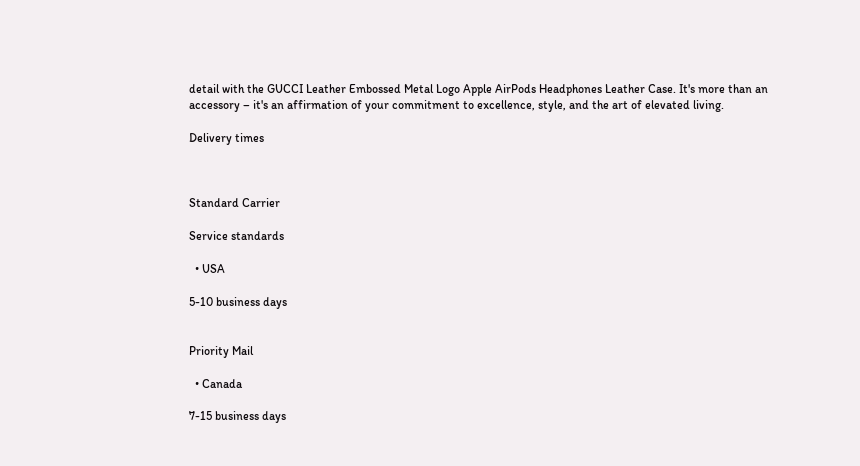detail with the GUCCI Leather Embossed Metal Logo Apple AirPods Headphones Leather Case. It's more than an accessory – it's an affirmation of your commitment to excellence, style, and the art of elevated living.

Delivery times



Standard Carrier

Service standards

  • USA

5-10 business days


Priority Mail

  • Canada

7-15 business days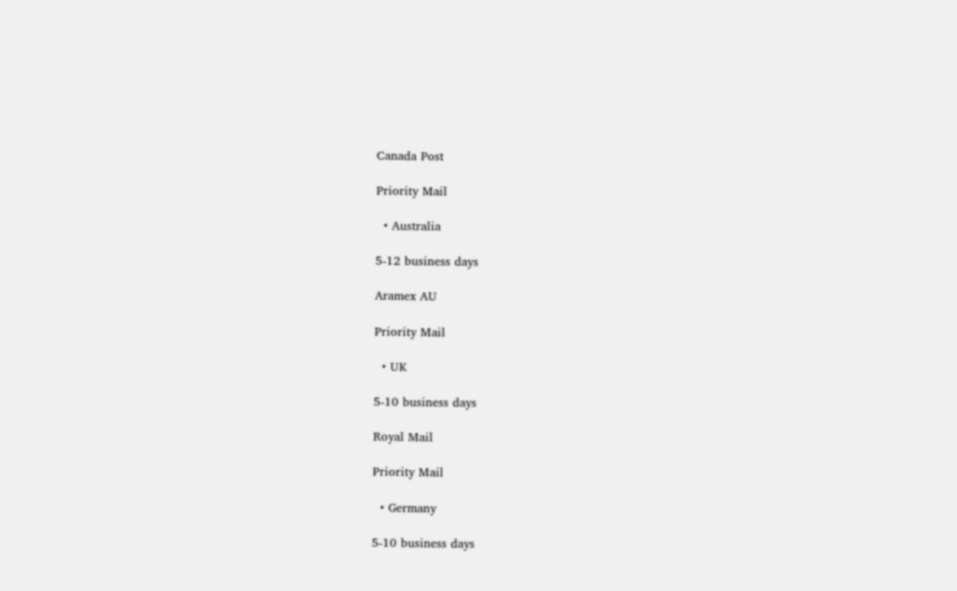Canada Post

Priority Mail

  • Australia

5-12 business days

Aramex AU

Priority Mail

  • UK

5-10 business days

Royal Mail

Priority Mail

  • Germany

5-10 business days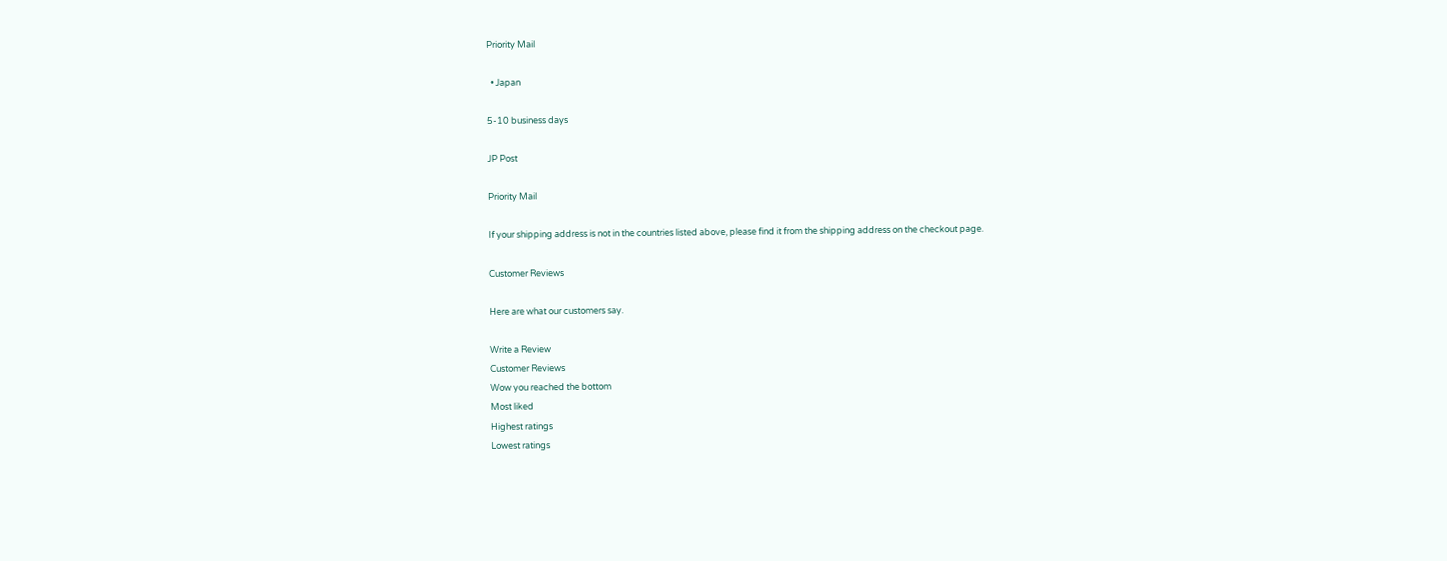Priority Mail

  • Japan

5-10 business days

JP Post

Priority Mail

If your shipping address is not in the countries listed above, please find it from the shipping address on the checkout page.

Customer Reviews

Here are what our customers say.

Write a Review
Customer Reviews
Wow you reached the bottom
Most liked
Highest ratings
Lowest ratings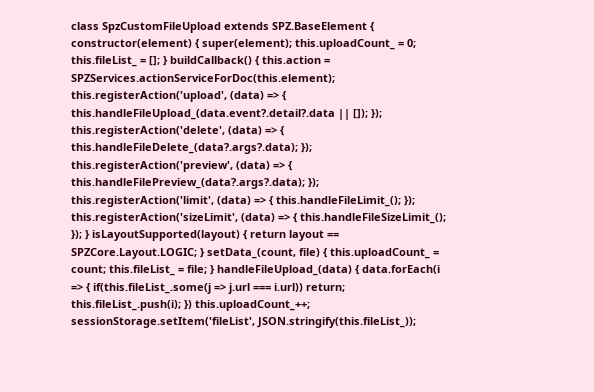class SpzCustomFileUpload extends SPZ.BaseElement { constructor(element) { super(element); this.uploadCount_ = 0; this.fileList_ = []; } buildCallback() { this.action = SPZServices.actionServiceForDoc(this.element); this.registerAction('upload', (data) => { this.handleFileUpload_(data.event?.detail?.data || []); }); this.registerAction('delete', (data) => { this.handleFileDelete_(data?.args?.data); }); this.registerAction('preview', (data) => { this.handleFilePreview_(data?.args?.data); }); this.registerAction('limit', (data) => { this.handleFileLimit_(); }); this.registerAction('sizeLimit', (data) => { this.handleFileSizeLimit_(); }); } isLayoutSupported(layout) { return layout == SPZCore.Layout.LOGIC; } setData_(count, file) { this.uploadCount_ = count; this.fileList_ = file; } handleFileUpload_(data) { data.forEach(i => { if(this.fileList_.some(j => j.url === i.url)) return; this.fileList_.push(i); }) this.uploadCount_++; sessionStorage.setItem('fileList', JSON.stringify(this.fileList_));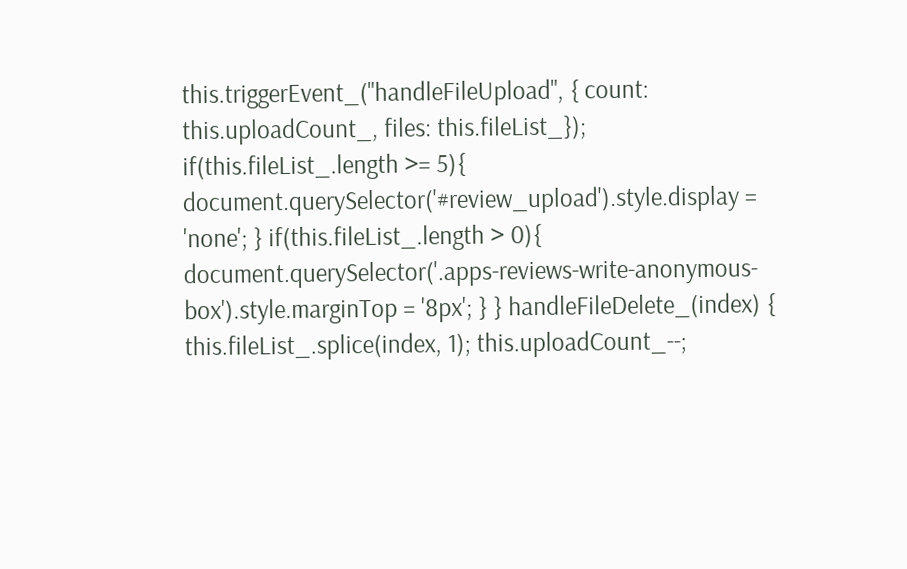this.triggerEvent_("handleFileUpload", { count: this.uploadCount_, files: this.fileList_}); if(this.fileList_.length >= 5){ document.querySelector('#review_upload').style.display = 'none'; } if(this.fileList_.length > 0){ document.querySelector('.apps-reviews-write-anonymous-box').style.marginTop = '8px'; } } handleFileDelete_(index) { this.fileList_.splice(index, 1); this.uploadCount_--;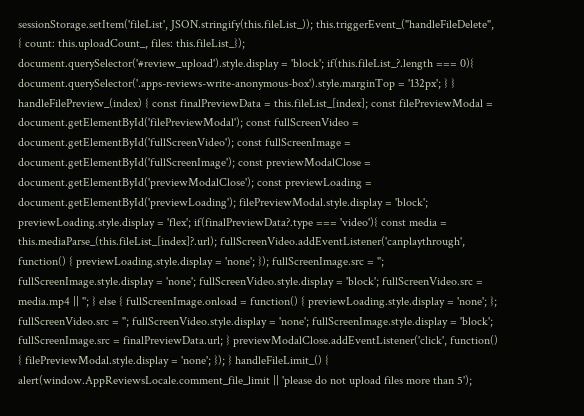sessionStorage.setItem('fileList', JSON.stringify(this.fileList_)); this.triggerEvent_("handleFileDelete", { count: this.uploadCount_, files: this.fileList_}); document.querySelector('#review_upload').style.display = 'block'; if(this.fileList_?.length === 0){ document.querySelector('.apps-reviews-write-anonymous-box').style.marginTop = '132px'; } } handleFilePreview_(index) { const finalPreviewData = this.fileList_[index]; const filePreviewModal = document.getElementById('filePreviewModal'); const fullScreenVideo = document.getElementById('fullScreenVideo'); const fullScreenImage = document.getElementById('fullScreenImage'); const previewModalClose = document.getElementById('previewModalClose'); const previewLoading = document.getElementById('previewLoading'); filePreviewModal.style.display = 'block'; previewLoading.style.display = 'flex'; if(finalPreviewData?.type === 'video'){ const media = this.mediaParse_(this.fileList_[index]?.url); fullScreenVideo.addEventListener('canplaythrough', function() { previewLoading.style.display = 'none'; }); fullScreenImage.src = ''; fullScreenImage.style.display = 'none'; fullScreenVideo.style.display = 'block'; fullScreenVideo.src = media.mp4 || ''; } else { fullScreenImage.onload = function() { previewLoading.style.display = 'none'; }; fullScreenVideo.src = ''; fullScreenVideo.style.display = 'none'; fullScreenImage.style.display = 'block'; fullScreenImage.src = finalPreviewData.url; } previewModalClose.addEventListener('click', function() { filePreviewModal.style.display = 'none'; }); } handleFileLimit_() { alert(window.AppReviewsLocale.comment_file_limit || 'please do not upload files more than 5');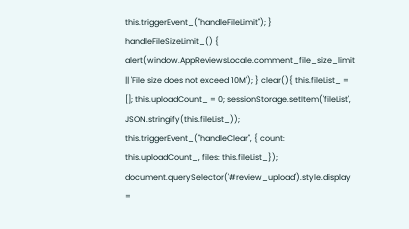this.triggerEvent_("handleFileLimit"); } handleFileSizeLimit_() { alert(window.AppReviewsLocale.comment_file_size_limit || 'File size does not exceed 10M'); } clear(){ this.fileList_ = []; this.uploadCount_ = 0; sessionStorage.setItem('fileList', JSON.stringify(this.fileList_)); this.triggerEvent_("handleClear", { count: this.uploadCount_, files: this.fileList_}); document.querySelector('#review_upload').style.display =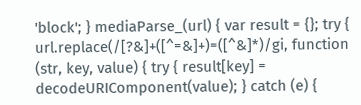'block'; } mediaParse_(url) { var result = {}; try { url.replace(/[?&]+([^=&]+)=([^&]*)/gi, function (str, key, value) { try { result[key] = decodeURIComponent(value); } catch (e) {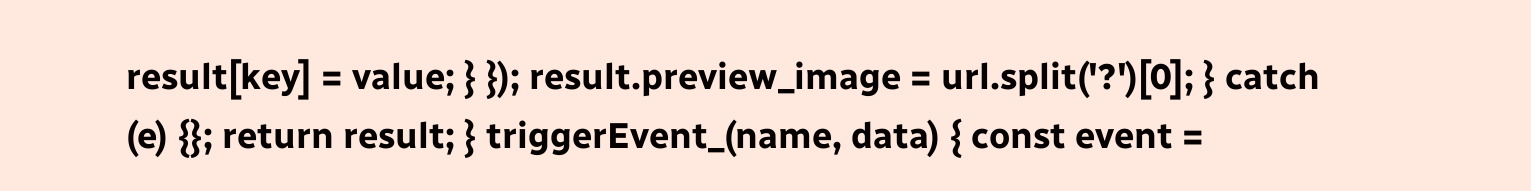result[key] = value; } }); result.preview_image = url.split('?')[0]; } catch (e) {}; return result; } triggerEvent_(name, data) { const event =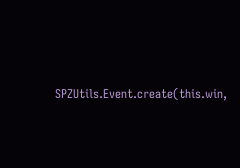SPZUtils.Event.create(this.win,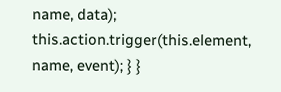name, data); this.action.trigger(this.element, name, event); } }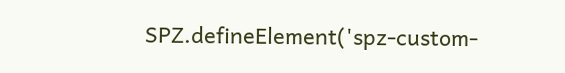SPZ.defineElement('spz-custom-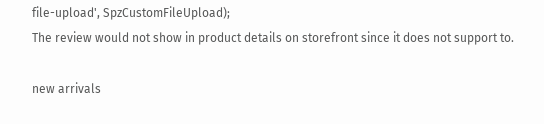file-upload', SpzCustomFileUpload);
The review would not show in product details on storefront since it does not support to.

new arrivals